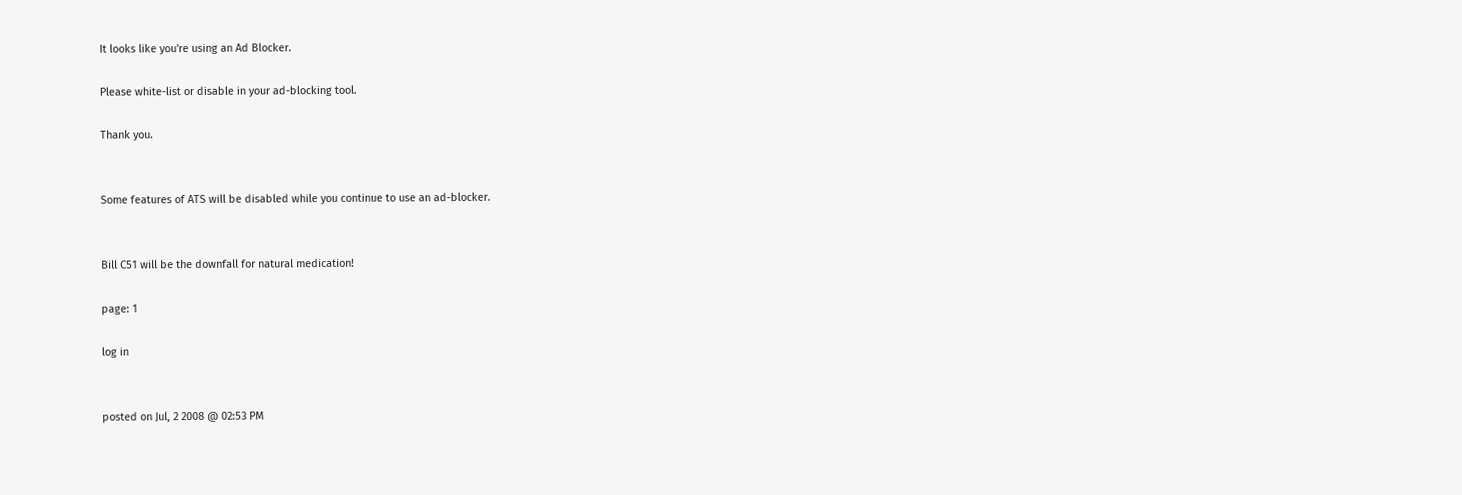It looks like you're using an Ad Blocker.

Please white-list or disable in your ad-blocking tool.

Thank you.


Some features of ATS will be disabled while you continue to use an ad-blocker.


Bill C51 will be the downfall for natural medication!

page: 1

log in


posted on Jul, 2 2008 @ 02:53 PM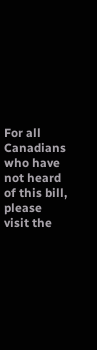For all Canadians who have not heard of this bill, please visit the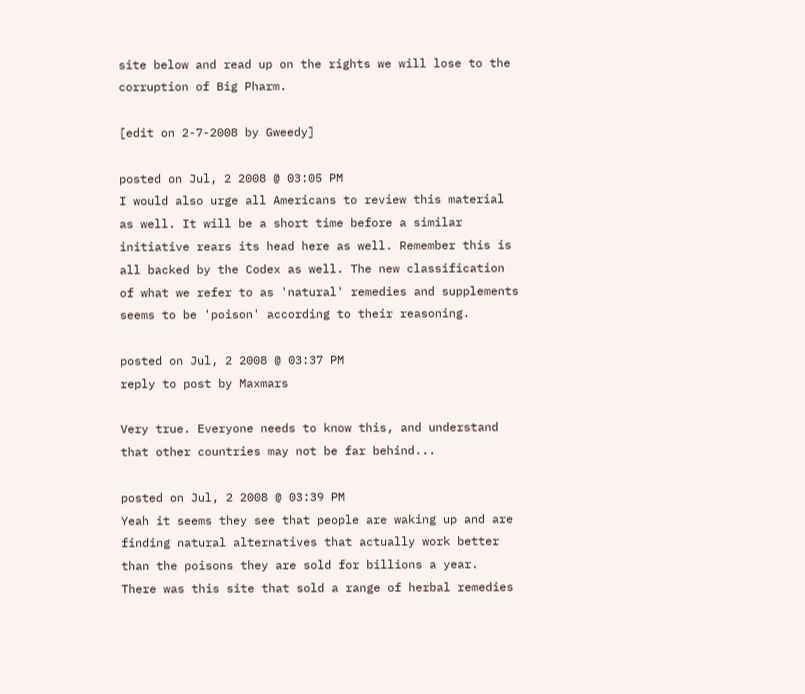site below and read up on the rights we will lose to the corruption of Big Pharm.

[edit on 2-7-2008 by Gweedy]

posted on Jul, 2 2008 @ 03:05 PM
I would also urge all Americans to review this material as well. It will be a short time before a similar initiative rears its head here as well. Remember this is all backed by the Codex as well. The new classification of what we refer to as 'natural' remedies and supplements seems to be 'poison' according to their reasoning.

posted on Jul, 2 2008 @ 03:37 PM
reply to post by Maxmars

Very true. Everyone needs to know this, and understand that other countries may not be far behind...

posted on Jul, 2 2008 @ 03:39 PM
Yeah it seems they see that people are waking up and are finding natural alternatives that actually work better than the poisons they are sold for billions a year.
There was this site that sold a range of herbal remedies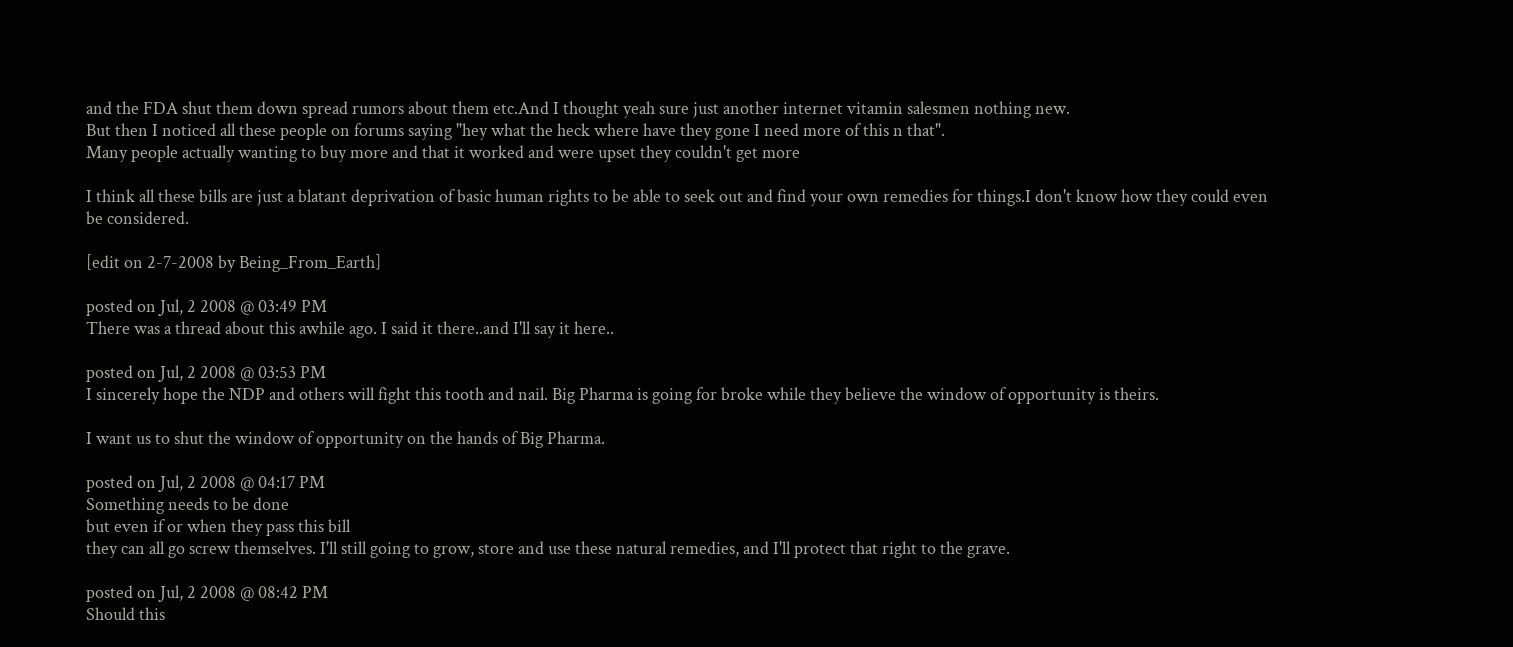and the FDA shut them down spread rumors about them etc.And I thought yeah sure just another internet vitamin salesmen nothing new.
But then I noticed all these people on forums saying "hey what the heck where have they gone I need more of this n that".
Many people actually wanting to buy more and that it worked and were upset they couldn't get more

I think all these bills are just a blatant deprivation of basic human rights to be able to seek out and find your own remedies for things.I don't know how they could even be considered.

[edit on 2-7-2008 by Being_From_Earth]

posted on Jul, 2 2008 @ 03:49 PM
There was a thread about this awhile ago. I said it there..and I'll say it here..

posted on Jul, 2 2008 @ 03:53 PM
I sincerely hope the NDP and others will fight this tooth and nail. Big Pharma is going for broke while they believe the window of opportunity is theirs.

I want us to shut the window of opportunity on the hands of Big Pharma.

posted on Jul, 2 2008 @ 04:17 PM
Something needs to be done
but even if or when they pass this bill
they can all go screw themselves. I'll still going to grow, store and use these natural remedies, and I'll protect that right to the grave.

posted on Jul, 2 2008 @ 08:42 PM
Should this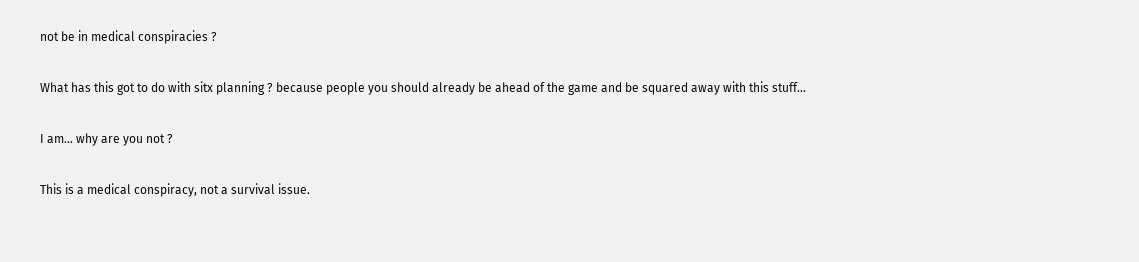not be in medical conspiracies ?

What has this got to do with sitx planning ? because people you should already be ahead of the game and be squared away with this stuff...

I am... why are you not ?

This is a medical conspiracy, not a survival issue.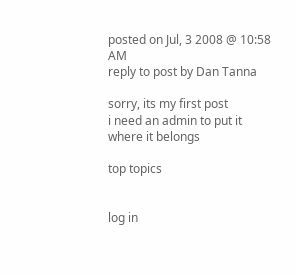posted on Jul, 3 2008 @ 10:58 AM
reply to post by Dan Tanna

sorry, its my first post
i need an admin to put it where it belongs

top topics


log in